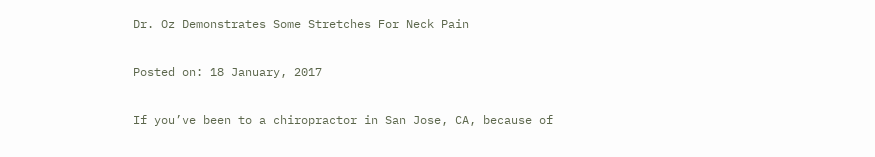Dr. Oz Demonstrates Some Stretches For Neck Pain

Posted on: 18 January, 2017

If you’ve been to a chiropractor in San Jose, CA, because of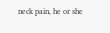neck pain, he or she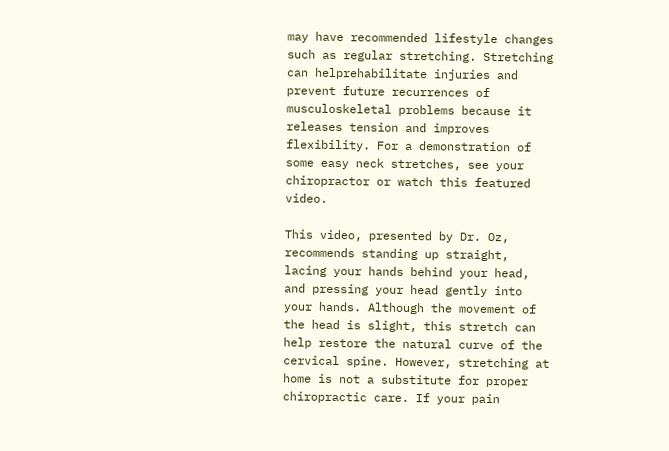may have recommended lifestyle changes such as regular stretching. Stretching can helprehabilitate injuries and prevent future recurrences of musculoskeletal problems because it releases tension and improves flexibility. For a demonstration of some easy neck stretches, see your chiropractor or watch this featured video.

This video, presented by Dr. Oz, recommends standing up straight, lacing your hands behind your head, and pressing your head gently into your hands. Although the movement of the head is slight, this stretch can help restore the natural curve of the cervical spine. However, stretching at home is not a substitute for proper chiropractic care. If your pain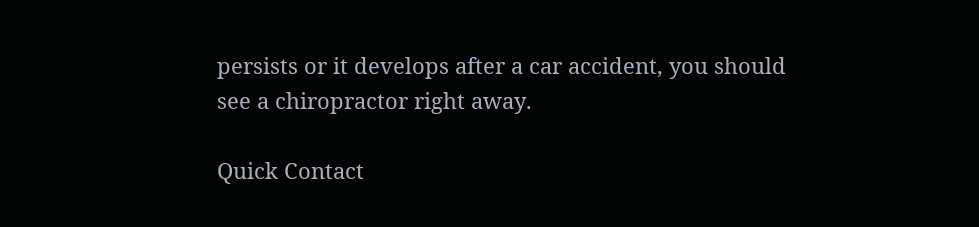persists or it develops after a car accident, you should see a chiropractor right away.

Quick Contact